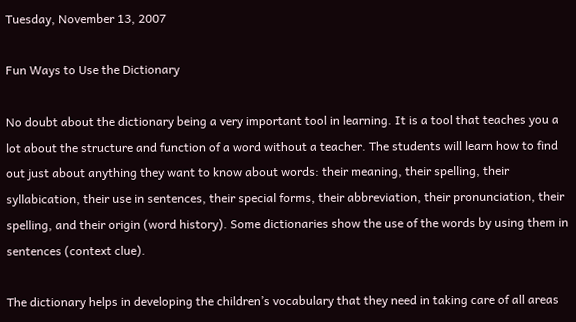Tuesday, November 13, 2007

Fun Ways to Use the Dictionary

No doubt about the dictionary being a very important tool in learning. It is a tool that teaches you a lot about the structure and function of a word without a teacher. The students will learn how to find out just about anything they want to know about words: their meaning, their spelling, their syllabication, their use in sentences, their special forms, their abbreviation, their pronunciation, their spelling, and their origin (word history). Some dictionaries show the use of the words by using them in sentences (context clue).

The dictionary helps in developing the children’s vocabulary that they need in taking care of all areas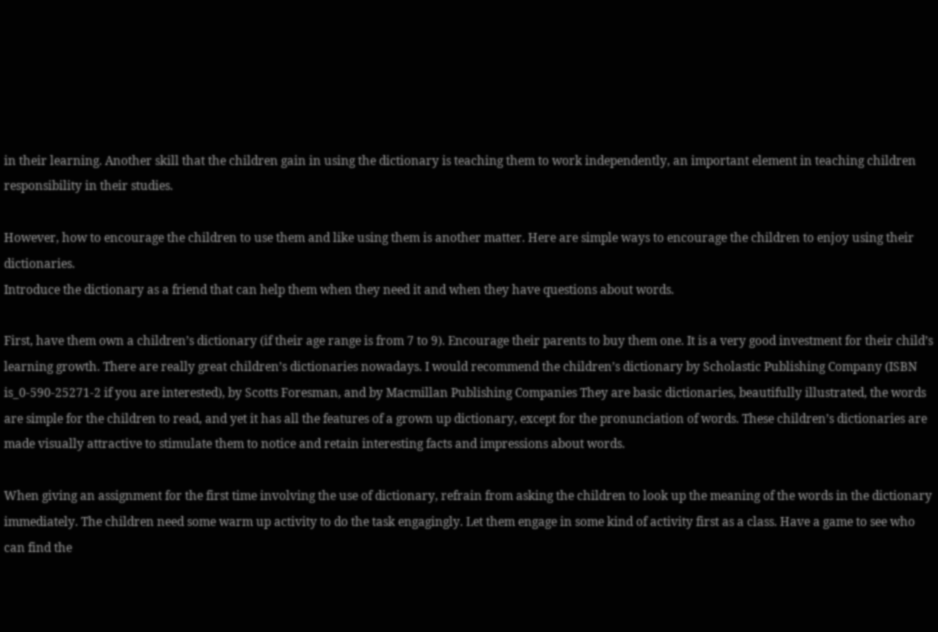in their learning. Another skill that the children gain in using the dictionary is teaching them to work independently, an important element in teaching children responsibility in their studies.

However, how to encourage the children to use them and like using them is another matter. Here are simple ways to encourage the children to enjoy using their dictionaries.
Introduce the dictionary as a friend that can help them when they need it and when they have questions about words.

First, have them own a children’s dictionary (if their age range is from 7 to 9). Encourage their parents to buy them one. It is a very good investment for their child’s learning growth. There are really great children’s dictionaries nowadays. I would recommend the children’s dictionary by Scholastic Publishing Company (ISBN is_0-590-25271-2 if you are interested), by Scotts Foresman, and by Macmillan Publishing Companies They are basic dictionaries, beautifully illustrated, the words are simple for the children to read, and yet it has all the features of a grown up dictionary, except for the pronunciation of words. These children’s dictionaries are made visually attractive to stimulate them to notice and retain interesting facts and impressions about words.

When giving an assignment for the first time involving the use of dictionary, refrain from asking the children to look up the meaning of the words in the dictionary immediately. The children need some warm up activity to do the task engagingly. Let them engage in some kind of activity first as a class. Have a game to see who can find the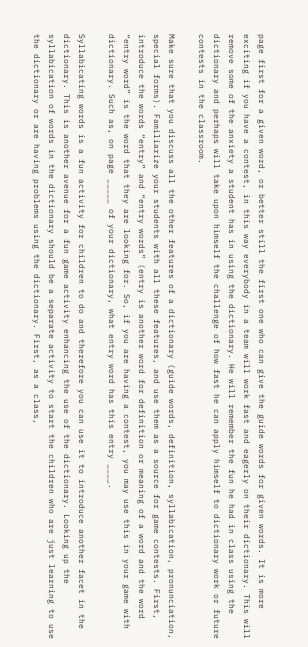page first for a given word, or better still the first one who can give the guide words for given words. It is more exciting if you have a contest, in this way everybody in a team will work fast and eagerly on their dictionary. This will remove some of the anxiety a student has in using the dictionary. He will remember the fun he had in class using the dictionary and perhaps will take upon himself the challenge of how fast he can apply himself to dictionary work or future contests in the classroom.

Make sure that you discuss all the other features of a dictionary (guide words, definition, syllabication, pronunciation, special forms). Familiarize your students with all these features, and use them as a source for game contests. First, introduce the words “entry” and “entry words” (entry is another word for definition or meaning of a word and the word “entry word” is the word that they are looking for. So, if you are having a contest, you may use this in your game with dictionary. Such as, on page _____ of your dictionary, what entry word has this entry ____.

Syllabicating words is a fun activity for children to do and therefore you can use it to introduce another facet in the dictionary. This is another avenue for a fun game activity enhancing the use of the dictionary. Looking up the syllabication of words in the dictionary should be a separate activity to start the children who are just learning to use the dictionary or are having problems using the dictionary. First, as a class,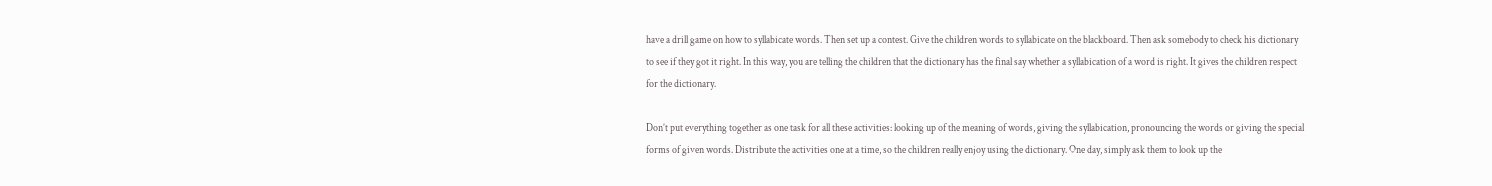have a drill game on how to syllabicate words. Then set up a contest. Give the children words to syllabicate on the blackboard. Then ask somebody to check his dictionary to see if they got it right. In this way, you are telling the children that the dictionary has the final say whether a syllabication of a word is right. It gives the children respect for the dictionary.

Don’t put everything together as one task for all these activities: looking up of the meaning of words, giving the syllabication, pronouncing the words or giving the special forms of given words. Distribute the activities one at a time, so the children really enjoy using the dictionary. One day, simply ask them to look up the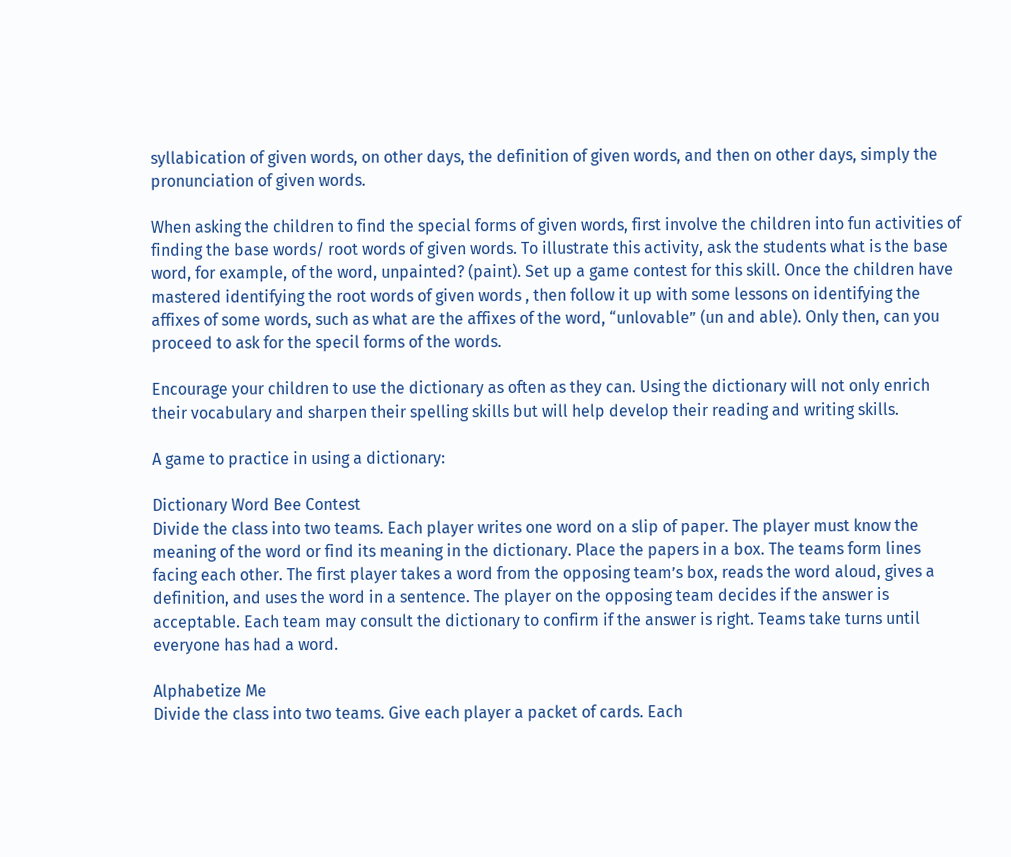syllabication of given words, on other days, the definition of given words, and then on other days, simply the pronunciation of given words.

When asking the children to find the special forms of given words, first involve the children into fun activities of finding the base words/ root words of given words. To illustrate this activity, ask the students what is the base word, for example, of the word, unpainted? (paint). Set up a game contest for this skill. Once the children have mastered identifying the root words of given words , then follow it up with some lessons on identifying the affixes of some words, such as what are the affixes of the word, “unlovable” (un and able). Only then, can you proceed to ask for the specil forms of the words.

Encourage your children to use the dictionary as often as they can. Using the dictionary will not only enrich their vocabulary and sharpen their spelling skills but will help develop their reading and writing skills.

A game to practice in using a dictionary:

Dictionary Word Bee Contest
Divide the class into two teams. Each player writes one word on a slip of paper. The player must know the meaning of the word or find its meaning in the dictionary. Place the papers in a box. The teams form lines facing each other. The first player takes a word from the opposing team’s box, reads the word aloud, gives a definition, and uses the word in a sentence. The player on the opposing team decides if the answer is acceptable. Each team may consult the dictionary to confirm if the answer is right. Teams take turns until everyone has had a word.

Alphabetize Me
Divide the class into two teams. Give each player a packet of cards. Each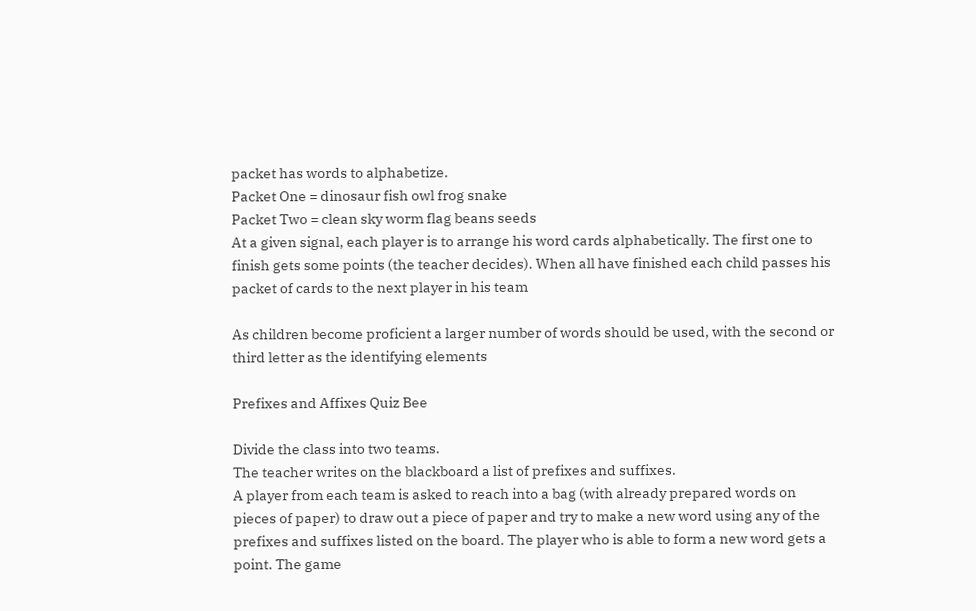packet has words to alphabetize.
Packet One = dinosaur fish owl frog snake
Packet Two = clean sky worm flag beans seeds
At a given signal, each player is to arrange his word cards alphabetically. The first one to finish gets some points (the teacher decides). When all have finished each child passes his packet of cards to the next player in his team

As children become proficient a larger number of words should be used, with the second or third letter as the identifying elements

Prefixes and Affixes Quiz Bee

Divide the class into two teams.
The teacher writes on the blackboard a list of prefixes and suffixes.
A player from each team is asked to reach into a bag (with already prepared words on pieces of paper) to draw out a piece of paper and try to make a new word using any of the prefixes and suffixes listed on the board. The player who is able to form a new word gets a point. The game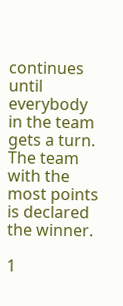continues until everybody in the team gets a turn. The team with the most points is declared the winner.

1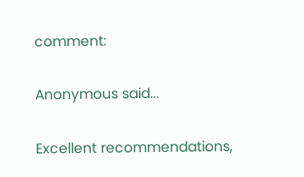comment:

Anonymous said...

Excellent recommendations,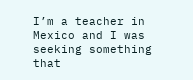I’m a teacher in Mexico and I was seeking something that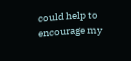could help to encourage my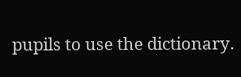pupils to use the dictionary.